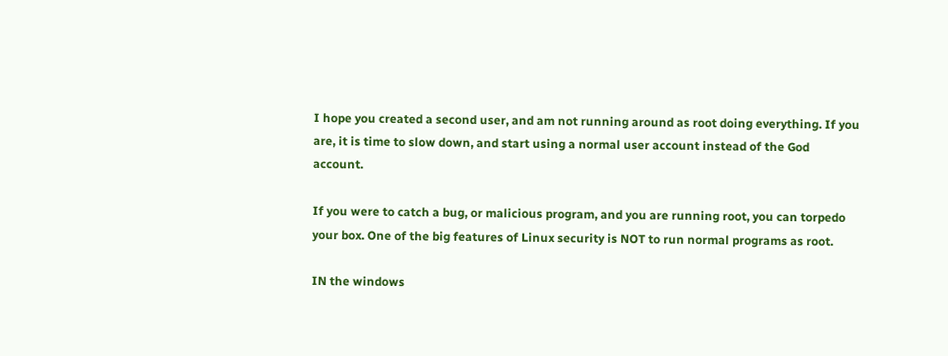I hope you created a second user, and am not running around as root doing everything. If you are, it is time to slow down, and start using a normal user account instead of the God account.

If you were to catch a bug, or malicious program, and you are running root, you can torpedo your box. One of the big features of Linux security is NOT to run normal programs as root.

IN the windows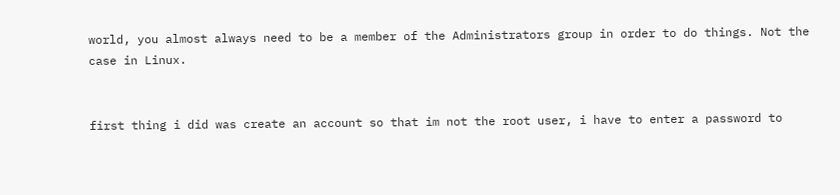world, you almost always need to be a member of the Administrators group in order to do things. Not the case in Linux.


first thing i did was create an account so that im not the root user, i have to enter a password to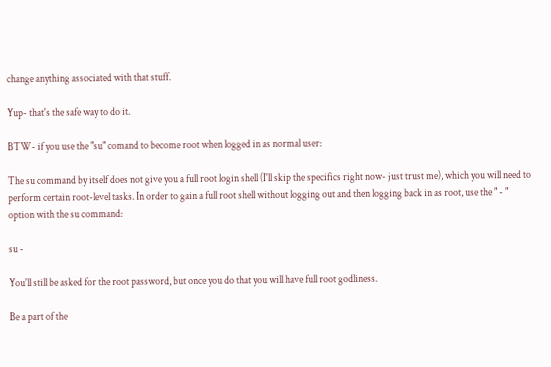change anything associated with that stuff.

Yup- that's the safe way to do it.

BTW- if you use the "su" comand to become root when logged in as normal user:

The su command by itself does not give you a full root login shell (I'll skip the specifics right now- just trust me), which you will need to perform certain root-level tasks. In order to gain a full root shell without logging out and then logging back in as root, use the " - " option with the su command:

su -

You'll still be asked for the root password, but once you do that you will have full root godliness.

Be a part of the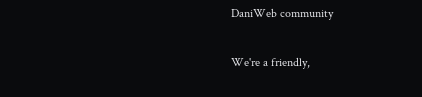DaniWeb community

We're a friendly,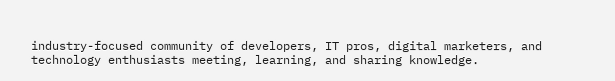industry-focused community of developers, IT pros, digital marketers, and technology enthusiasts meeting, learning, and sharing knowledge.